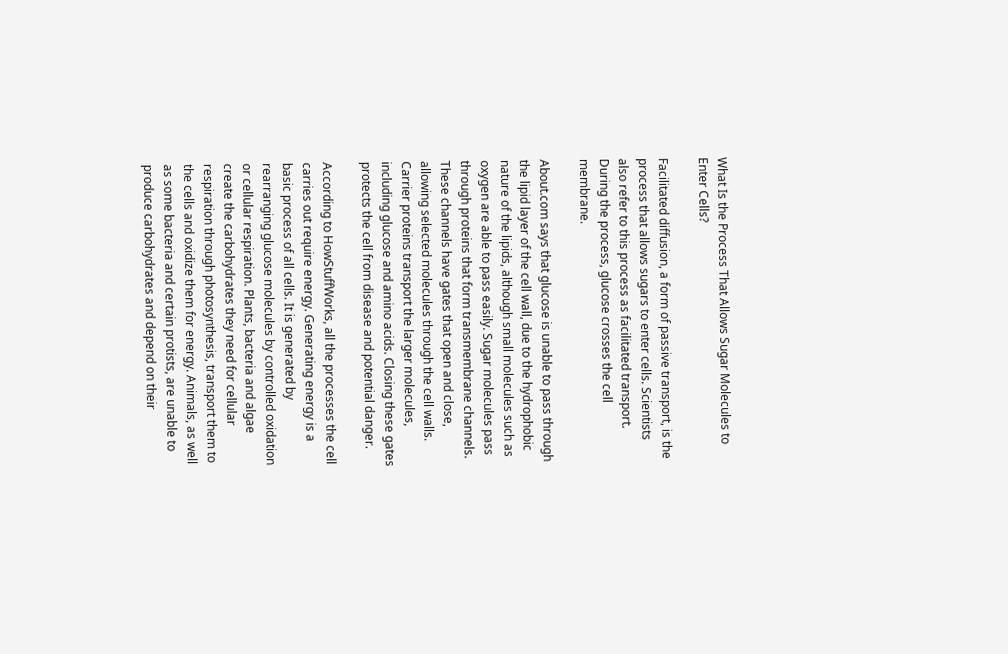What Is the Process That Allows Sugar Molecules to Enter Cells?

Facilitated diffusion, a form of passive transport, is the process that allows sugars to enter cells. Scientists also refer to this process as facilitated transport. During the process, glucose crosses the cell membrane.

About.com says that glucose is unable to pass through the lipid layer of the cell wall, due to the hydrophobic nature of the lipids, although small molecules such as oxygen are able to pass easily. Sugar molecules pass through proteins that form transmembrane channels. These channels have gates that open and close, allowing selected molecules through the cell walls. Carrier proteins transport the larger molecules, including glucose and amino acids. Closing these gates protects the cell from disease and potential danger.

According to HowStuffWorks, all the processes the cell carries out require energy. Generating energy is a basic process of all cells. It is generated by rearranging glucose molecules by controlled oxidation or cellular respiration. Plants, bacteria and algae create the carbohydrates they need for cellular respiration through photosynthesis, transport them to the cells and oxidize them for energy. Animals, as well as some bacteria and certain protists, are unable to produce carbohydrates and depend on their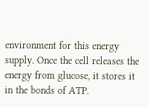environment for this energy supply. Once the cell releases the energy from glucose, it stores it in the bonds of ATP.